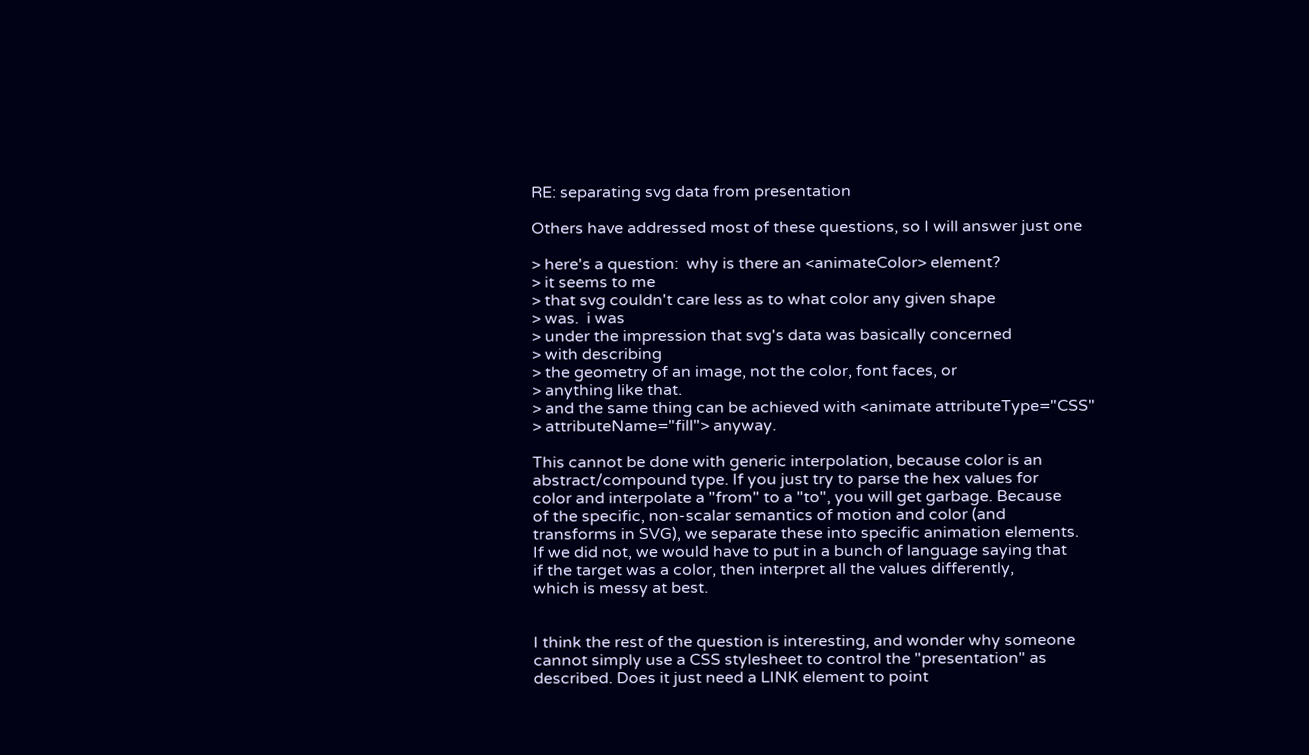RE: separating svg data from presentation

Others have addressed most of these questions, so I will answer just one

> here's a question:  why is there an <animateColor> element?
> it seems to me
> that svg couldn't care less as to what color any given shape
> was.  i was
> under the impression that svg's data was basically concerned
> with describing
> the geometry of an image, not the color, font faces, or
> anything like that.
> and the same thing can be achieved with <animate attributeType="CSS"
> attributeName="fill"> anyway.

This cannot be done with generic interpolation, because color is an
abstract/compound type. If you just try to parse the hex values for
color and interpolate a "from" to a "to", you will get garbage. Because
of the specific, non-scalar semantics of motion and color (and
transforms in SVG), we separate these into specific animation elements.
If we did not, we would have to put in a bunch of language saying that
if the target was a color, then interpret all the values differently,
which is messy at best.


I think the rest of the question is interesting, and wonder why someone
cannot simply use a CSS stylesheet to control the "presentation" as
described. Does it just need a LINK element to point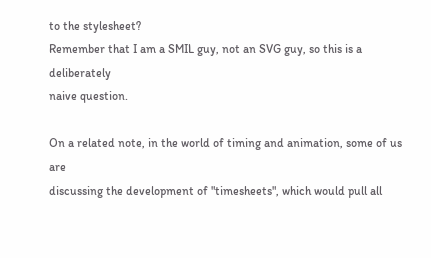to the stylesheet?
Remember that I am a SMIL guy, not an SVG guy, so this is a deliberately
naive question.

On a related note, in the world of timing and animation, some of us are
discussing the development of "timesheets", which would pull all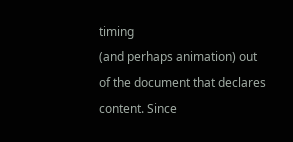timing
(and perhaps animation) out of the document that declares content. Since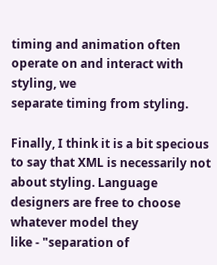timing and animation often operate on and interact with styling, we
separate timing from styling.

Finally, I think it is a bit specious to say that XML is necessarily not
about styling. Language designers are free to choose whatever model they
like - "separation of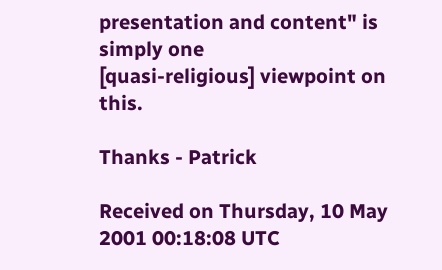presentation and content" is simply one
[quasi-religious] viewpoint on this.

Thanks - Patrick

Received on Thursday, 10 May 2001 00:18:08 UTC